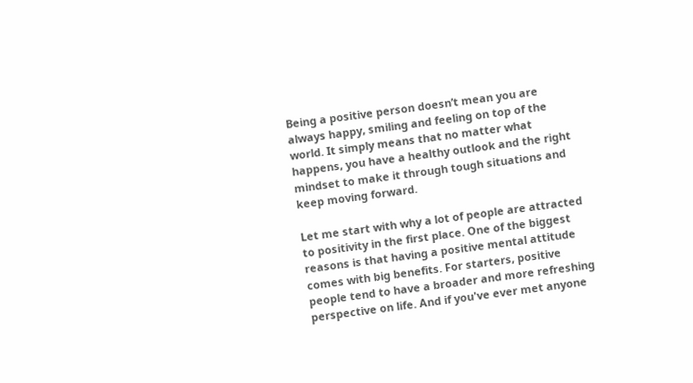Being a positive person doesn’t mean you are always happy, smiling and feeling on top of the world. It simply means that no matter what happens, you have a healthy outlook and the right mindset to make it through tough situations and keep moving forward.

Let me start with why a lot of people are attracted to positivity in the first place. One of the biggest reasons is that having a positive mental attitude comes with big benefits. For starters, positive people tend to have a broader and more refreshing perspective on life. And if you've ever met anyone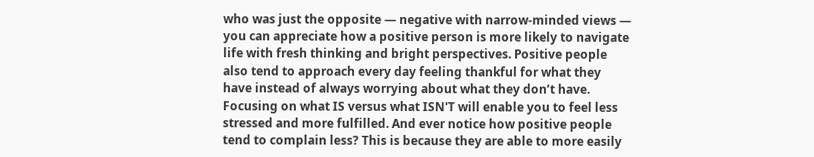who was just the opposite — negative with narrow-minded views — you can appreciate how a positive person is more likely to navigate life with fresh thinking and bright perspectives. Positive people also tend to approach every day feeling thankful for what they have instead of always worrying about what they don’t have. Focusing on what IS versus what ISN'T will enable you to feel less stressed and more fulfilled. And ever notice how positive people tend to complain less? This is because they are able to more easily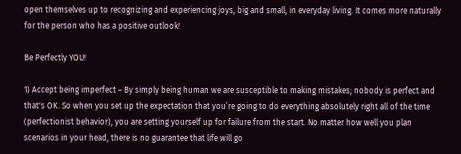open themselves up to recognizing and experiencing joys, big and small, in everyday living. It comes more naturally for the person who has a positive outlook!

Be Perfectly YOU!

1) Accept being imperfect – By simply being human we are susceptible to making mistakes; nobody is perfect and that's OK. So when you set up the expectation that you’re going to do everything absolutely right all of the time (perfectionist behavior), you are setting yourself up for failure from the start. No matter how well you plan scenarios in your head, there is no guarantee that life will go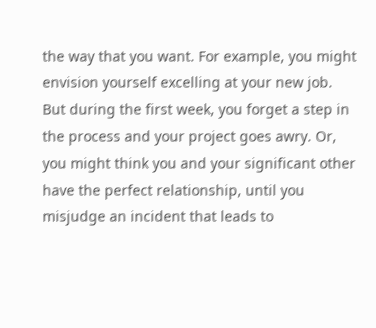the way that you want. For example, you might envision yourself excelling at your new job. But during the first week, you forget a step in the process and your project goes awry. Or, you might think you and your significant other have the perfect relationship, until you misjudge an incident that leads to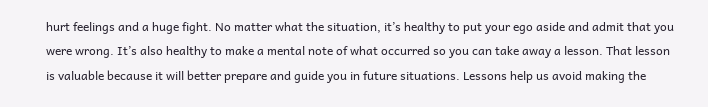hurt feelings and a huge fight. No matter what the situation, it’s healthy to put your ego aside and admit that you were wrong. It’s also healthy to make a mental note of what occurred so you can take away a lesson. That lesson is valuable because it will better prepare and guide you in future situations. Lessons help us avoid making the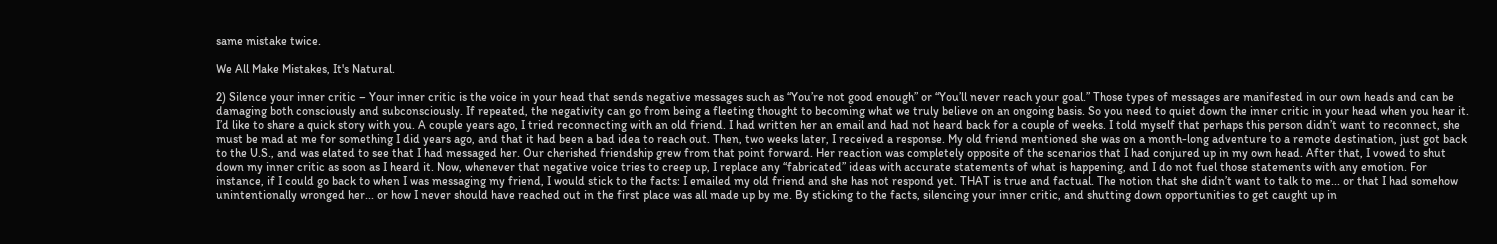same mistake twice.

We All Make Mistakes, It's Natural.

2) Silence your inner critic – Your inner critic is the voice in your head that sends negative messages such as “You’re not good enough” or “You’ll never reach your goal.” Those types of messages are manifested in our own heads and can be damaging both consciously and subconsciously. If repeated, the negativity can go from being a fleeting thought to becoming what we truly believe on an ongoing basis. So you need to quiet down the inner critic in your head when you hear it. I’d like to share a quick story with you. A couple years ago, I tried reconnecting with an old friend. I had written her an email and had not heard back for a couple of weeks. I told myself that perhaps this person didn’t want to reconnect, she must be mad at me for something I did years ago, and that it had been a bad idea to reach out. Then, two weeks later, I received a response. My old friend mentioned she was on a month-long adventure to a remote destination, just got back to the U.S., and was elated to see that I had messaged her. Our cherished friendship grew from that point forward. Her reaction was completely opposite of the scenarios that I had conjured up in my own head. After that, I vowed to shut down my inner critic as soon as I heard it. Now, whenever that negative voice tries to creep up, I replace any “fabricated” ideas with accurate statements of what is happening, and I do not fuel those statements with any emotion. For instance, if I could go back to when I was messaging my friend, I would stick to the facts: I emailed my old friend and she has not respond yet. THAT is true and factual. The notion that she didn’t want to talk to me... or that I had somehow unintentionally wronged her... or how I never should have reached out in the first place was all made up by me. By sticking to the facts, silencing your inner critic, and shutting down opportunities to get caught up in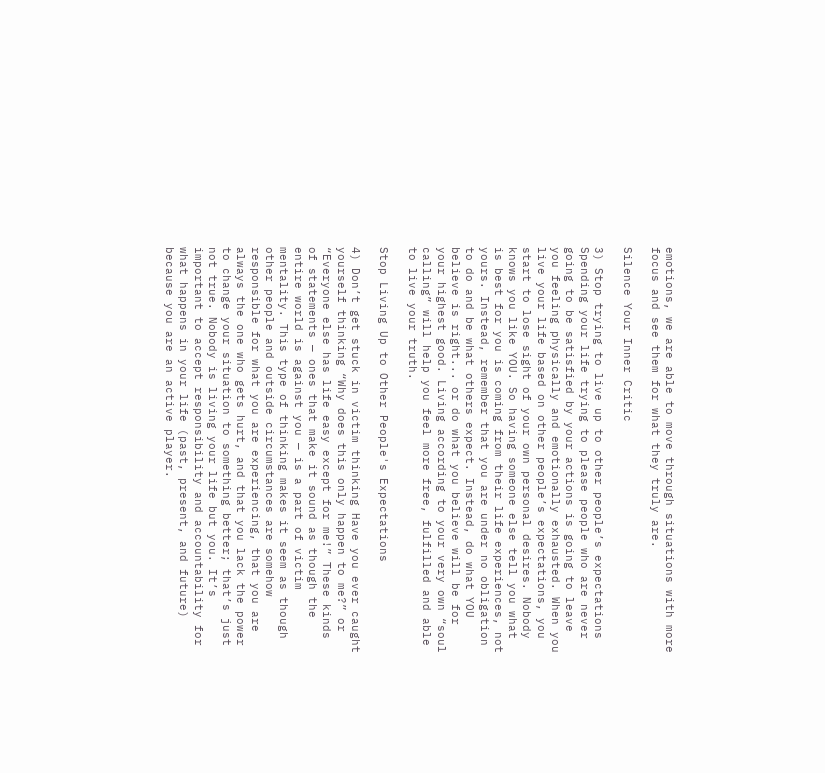emotions, we are able to move through situations with more focus and see them for what they truly are.

Silence Your Inner Critic

3) Stop trying to live up to other people’s expectations Spending your life trying to please people who are never going to be satisfied by your actions is going to leave you feeling physically and emotionally exhausted. When you live your life based on other people’s expectations, you start to lose sight of your own personal desires. Nobody knows you like YOU. So having someone else tell you what is best for you is coming from their life experiences, not yours. Instead, remember that you are under no obligation to do and be what others expect. Instead, do what YOU believe is right... or do what you believe will be for your highest good. Living according to your very own “soul calling” will help you feel more free, fulfilled and able to live your truth.

Stop Living Up to Other People's Expectations

4) Don’t get stuck in victim thinking Have you ever caught yourself thinking “Why does this only happen to me?” or “Everyone else has life easy except for me!” These kinds of statements — ones that make it sound as though the entire world is against you — is a part of victim mentality. This type of thinking makes it seem as though other people and outside circumstances are somehow responsible for what you are experiencing, that you are always the one who gets hurt, and that you lack the power to change your situation to something better; that’s just not true. Nobody is living your life but you. It’s important to accept responsibility and accountability for what happens in your life (past, present, and future) because you are an active player.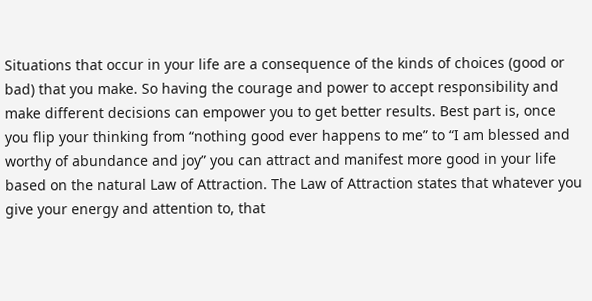Situations that occur in your life are a consequence of the kinds of choices (good or bad) that you make. So having the courage and power to accept responsibility and make different decisions can empower you to get better results. Best part is, once you flip your thinking from “nothing good ever happens to me” to “I am blessed and worthy of abundance and joy” you can attract and manifest more good in your life based on the natural Law of Attraction. The Law of Attraction states that whatever you give your energy and attention to, that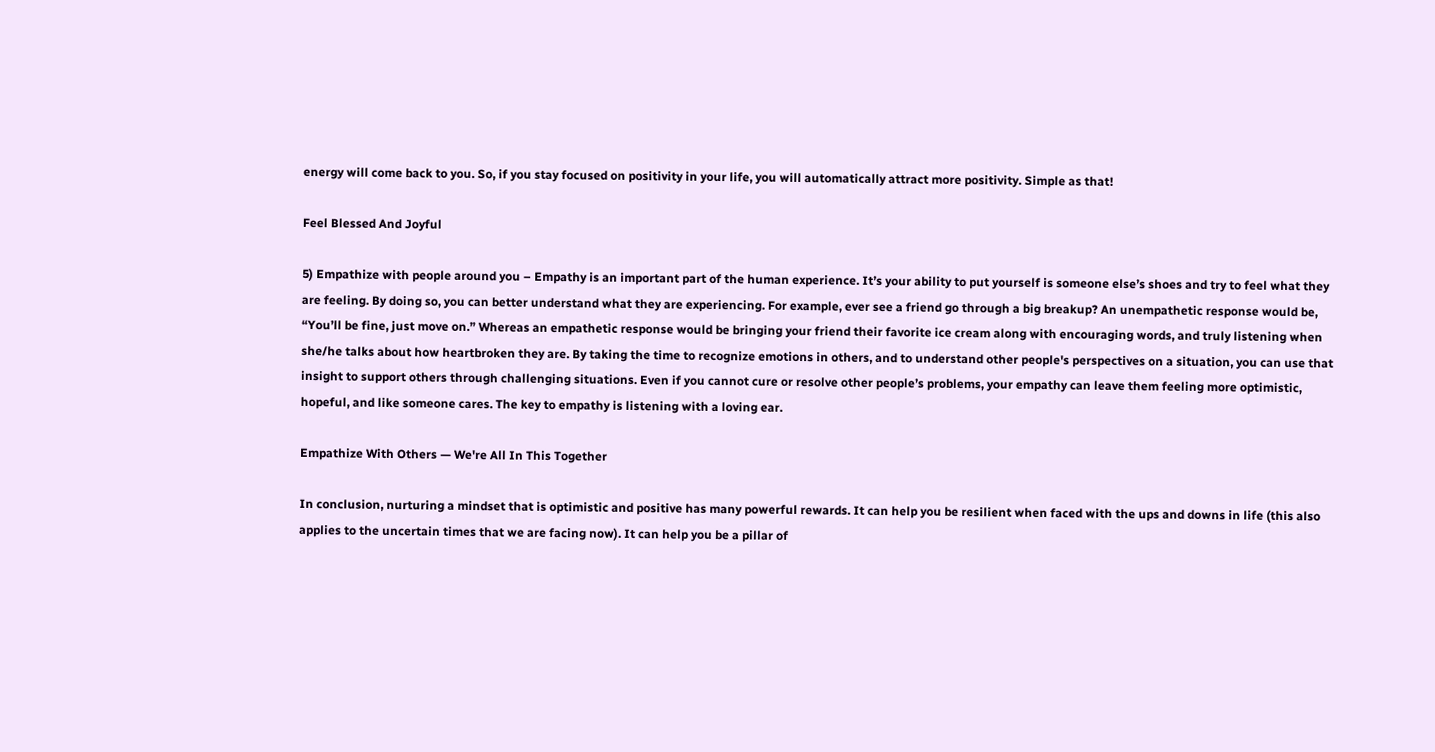energy will come back to you. So, if you stay focused on positivity in your life, you will automatically attract more positivity. Simple as that!

Feel Blessed And Joyful

5) Empathize with people around you – Empathy is an important part of the human experience. It’s your ability to put yourself is someone else’s shoes and try to feel what they are feeling. By doing so, you can better understand what they are experiencing. For example, ever see a friend go through a big breakup? An unempathetic response would be, “You’ll be fine, just move on.” Whereas an empathetic response would be bringing your friend their favorite ice cream along with encouraging words, and truly listening when she/he talks about how heartbroken they are. By taking the time to recognize emotions in others, and to understand other people's perspectives on a situation, you can use that insight to support others through challenging situations. Even if you cannot cure or resolve other people’s problems, your empathy can leave them feeling more optimistic, hopeful, and like someone cares. The key to empathy is listening with a loving ear.

Empathize With Others — We're All In This Together

In conclusion, nurturing a mindset that is optimistic and positive has many powerful rewards. It can help you be resilient when faced with the ups and downs in life (this also applies to the uncertain times that we are facing now). It can help you be a pillar of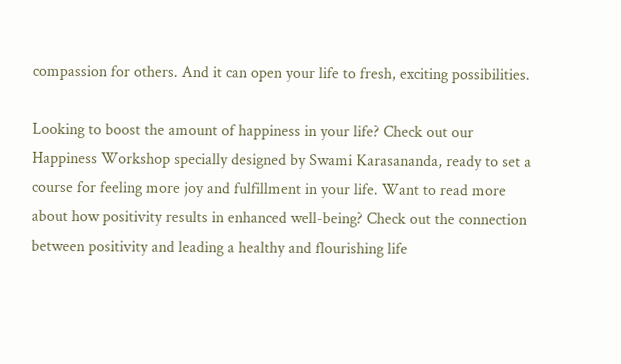compassion for others. And it can open your life to fresh, exciting possibilities.

Looking to boost the amount of happiness in your life? Check out our Happiness Workshop specially designed by Swami Karasananda, ready to set a course for feeling more joy and fulfillment in your life. Want to read more about how positivity results in enhanced well-being? Check out the connection between positivity and leading a healthy and flourishing life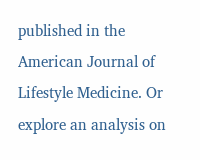published in the American Journal of Lifestyle Medicine. Or explore an analysis on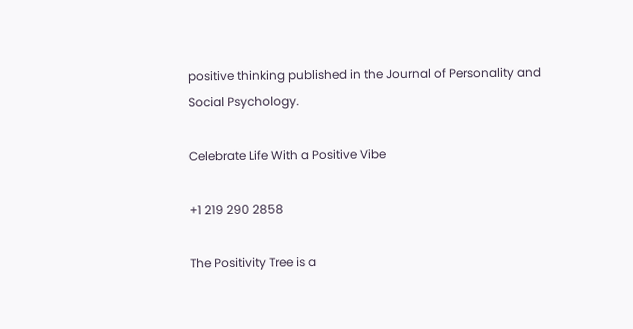positive thinking published in the Journal of Personality and Social Psychology.

Celebrate Life With a Positive Vibe

+1 219 290 2858

The Positivity Tree is a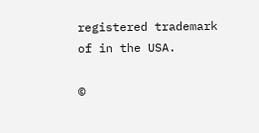registered trademark of in the USA.

©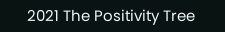2021 The Positivity Tree